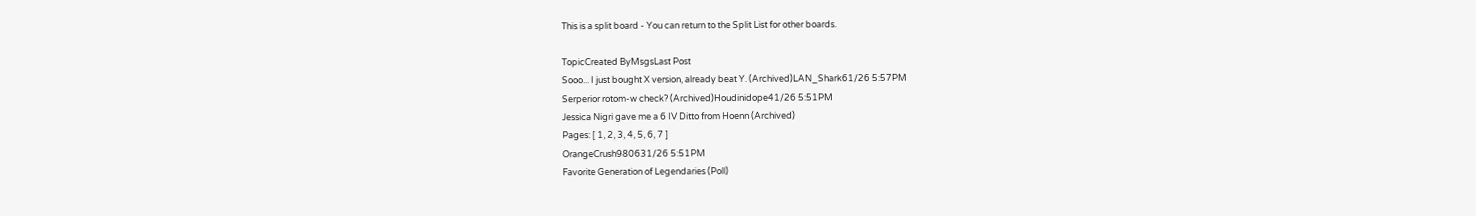This is a split board - You can return to the Split List for other boards.

TopicCreated ByMsgsLast Post
Sooo... I just bought X version, already beat Y. (Archived)LAN_Shark61/26 5:57PM
Serperior rotom-w check? (Archived)Houdinidope41/26 5:51PM
Jessica Nigri gave me a 6 IV Ditto from Hoenn (Archived)
Pages: [ 1, 2, 3, 4, 5, 6, 7 ]
OrangeCrush980631/26 5:51PM
Favorite Generation of Legendaries (Poll)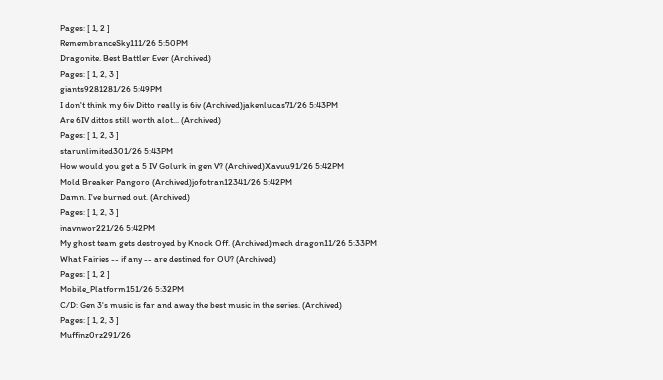Pages: [ 1, 2 ]
RemembranceSky111/26 5:50PM
Dragonite. Best Battler Ever (Archived)
Pages: [ 1, 2, 3 ]
giants9281281/26 5:49PM
I don't think my 6iv Ditto really is 6iv (Archived)jakenlucas71/26 5:43PM
Are 6IV dittos still worth alot... (Archived)
Pages: [ 1, 2, 3 ]
starunlimited301/26 5:43PM
How would you get a 5 IV Golurk in gen V? (Archived)Xavuu91/26 5:42PM
Mold Breaker Pangoro (Archived)jofotran12341/26 5:42PM
Damn. I've burned out. (Archived)
Pages: [ 1, 2, 3 ]
inavnwor221/26 5:42PM
My ghost team gets destroyed by Knock Off. (Archived)mech dragon11/26 5:33PM
What Fairies -- if any -- are destined for OU? (Archived)
Pages: [ 1, 2 ]
Mobile_Platform151/26 5:32PM
C/D: Gen 3's music is far and away the best music in the series. (Archived)
Pages: [ 1, 2, 3 ]
Muffinz0rz291/26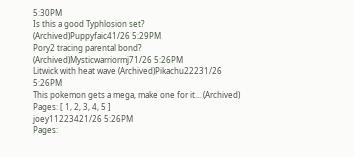5:30PM
Is this a good Typhlosion set? (Archived)Puppyfaic41/26 5:29PM
Pory2 tracing parental bond? (Archived)Mysticwarriormj71/26 5:26PM
Litwick with heat wave (Archived)Pikachu22231/26 5:26PM
This pokemon gets a mega, make one for it... (Archived)
Pages: [ 1, 2, 3, 4, 5 ]
joey11223421/26 5:26PM
Pages: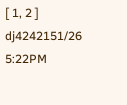[ 1, 2 ]
dj4242151/26 5:22PM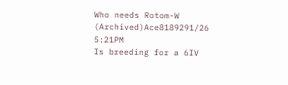Who needs Rotom-W (Archived)Ace8189291/26 5:21PM
Is breeding for a 6IV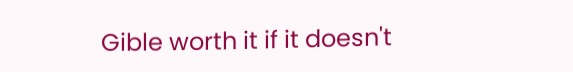Gible worth it if it doesn't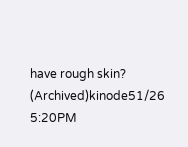have rough skin? (Archived)kinode51/26 5:20PM